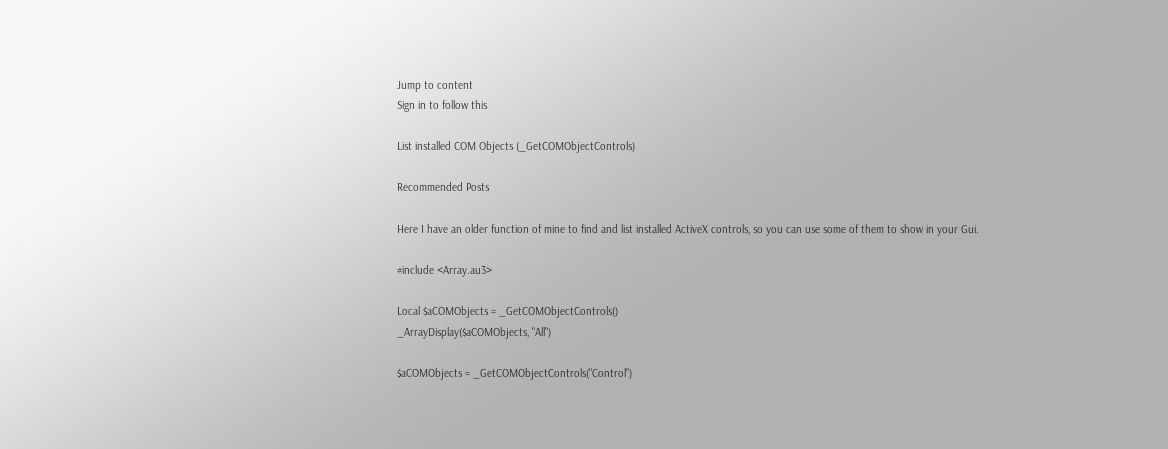Jump to content
Sign in to follow this

List installed COM Objects (_GetCOMObjectControls)

Recommended Posts

Here I have an older function of mine to find and list installed ActiveX controls, so you can use some of them to show in your Gui.

#include <Array.au3>

Local $aCOMObjects = _GetCOMObjectControls()
_ArrayDisplay($aCOMObjects, "All")

$aCOMObjects = _GetCOMObjectControls("Control")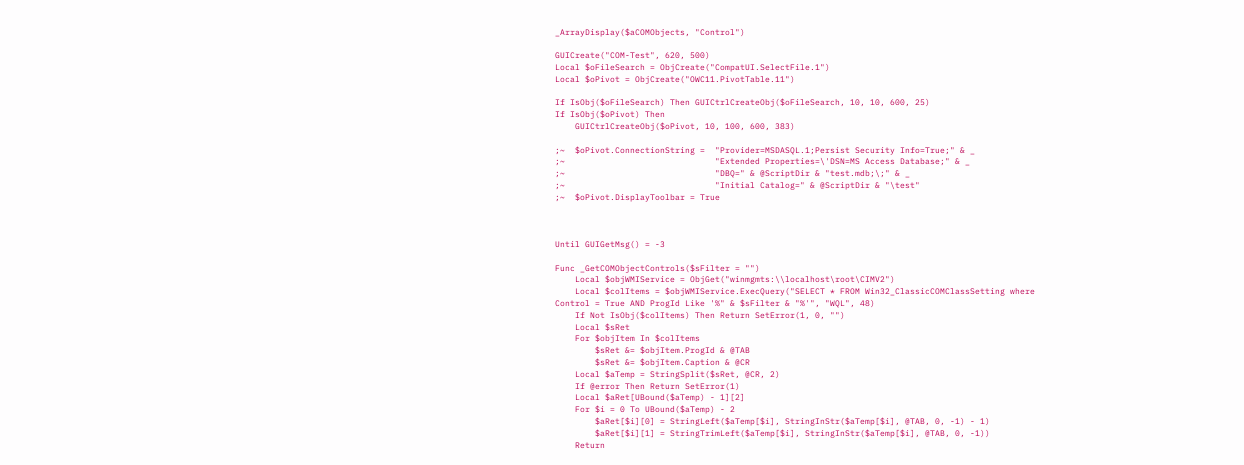_ArrayDisplay($aCOMObjects, "Control")

GUICreate("COM-Test", 620, 500)
Local $oFileSearch = ObjCreate("CompatUI.SelectFile.1")
Local $oPivot = ObjCreate("OWC11.PivotTable.11")

If IsObj($oFileSearch) Then GUICtrlCreateObj($oFileSearch, 10, 10, 600, 25)
If IsObj($oPivot) Then
    GUICtrlCreateObj($oPivot, 10, 100, 600, 383)

;~  $oPivot.ConnectionString =  "Provider=MSDASQL.1;Persist Security Info=True;" & _
;~                              "Extended Properties=\'DSN=MS Access Database;" & _
;~                              "DBQ=" & @ScriptDir & "test.mdb;\;" & _
;~                              "Initial Catalog=" & @ScriptDir & "\test"
;~  $oPivot.DisplayToolbar = True



Until GUIGetMsg() = -3

Func _GetCOMObjectControls($sFilter = "")
    Local $objWMIService = ObjGet("winmgmts:\\localhost\root\CIMV2")
    Local $colItems = $objWMIService.ExecQuery("SELECT * FROM Win32_ClassicCOMClassSetting where Control = True AND ProgId Like '%" & $sFilter & "%'", "WQL", 48)
    If Not IsObj($colItems) Then Return SetError(1, 0, "")
    Local $sRet
    For $objItem In $colItems
        $sRet &= $objItem.ProgId & @TAB
        $sRet &= $objItem.Caption & @CR
    Local $aTemp = StringSplit($sRet, @CR, 2)
    If @error Then Return SetError(1)
    Local $aRet[UBound($aTemp) - 1][2]
    For $i = 0 To UBound($aTemp) - 2
        $aRet[$i][0] = StringLeft($aTemp[$i], StringInStr($aTemp[$i], @TAB, 0, -1) - 1)
        $aRet[$i][1] = StringTrimLeft($aTemp[$i], StringInStr($aTemp[$i], @TAB, 0, -1))
    Return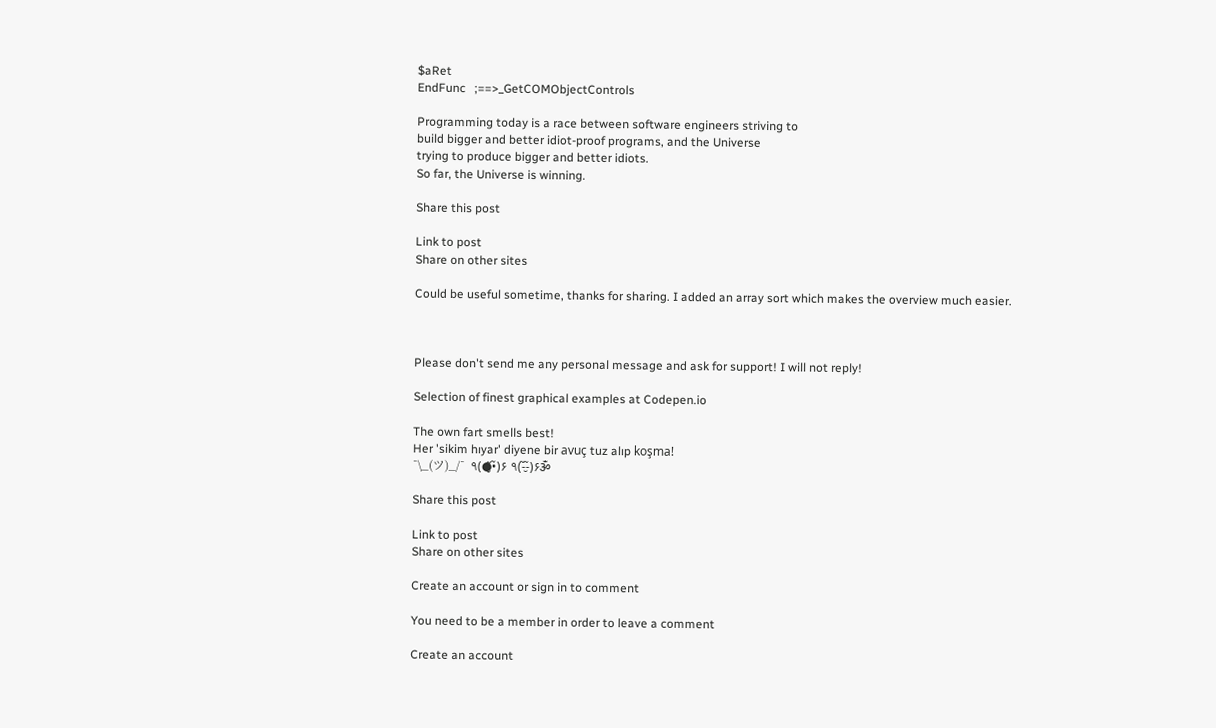$aRet
EndFunc   ;==>_GetCOMObjectControls

Programming today is a race between software engineers striving to
build bigger and better idiot-proof programs, and the Universe
trying to produce bigger and better idiots.
So far, the Universe is winning.

Share this post

Link to post
Share on other sites

Could be useful sometime, thanks for sharing. I added an array sort which makes the overview much easier.



Please don't send me any personal message and ask for support! I will not reply!

Selection of finest graphical examples at Codepen.io

The own fart smells best!
Her 'sikim hıyar' diyene bir avuç tuz alıp koşma!
¯\_(ツ)_/¯  ٩(●̮̃•̃)۶ ٩(-̮̃-̃)۶ૐ

Share this post

Link to post
Share on other sites

Create an account or sign in to comment

You need to be a member in order to leave a comment

Create an account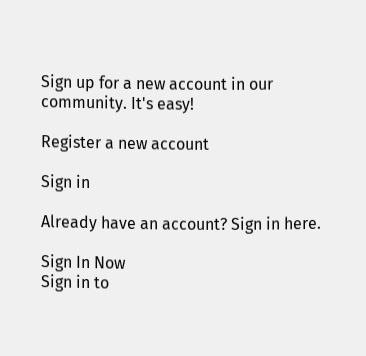Sign up for a new account in our community. It's easy!

Register a new account

Sign in

Already have an account? Sign in here.

Sign In Now
Sign in to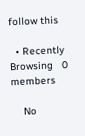follow this

  • Recently Browsing   0 members

    No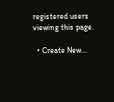registered users viewing this page.

  • Create New...